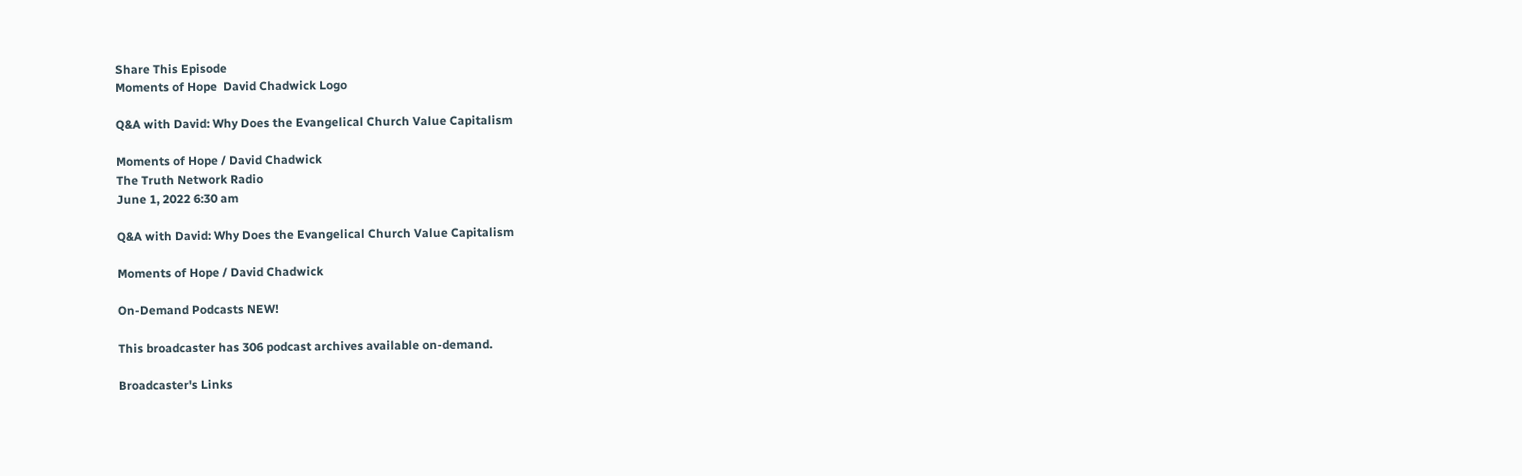Share This Episode
Moments of Hope  David Chadwick Logo

Q&A with David: Why Does the Evangelical Church Value Capitalism

Moments of Hope / David Chadwick
The Truth Network Radio
June 1, 2022 6:30 am

Q&A with David: Why Does the Evangelical Church Value Capitalism

Moments of Hope / David Chadwick

On-Demand Podcasts NEW!

This broadcaster has 306 podcast archives available on-demand.

Broadcaster's Links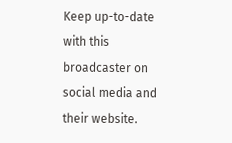Keep up-to-date with this broadcaster on social media and their website.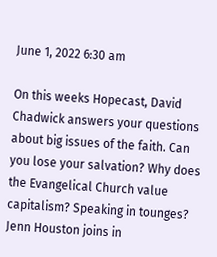June 1, 2022 6:30 am

On this weeks Hopecast, David Chadwick answers your questions about big issues of the faith. Can you lose your salvation? Why does the Evangelical Church value capitalism? Speaking in tounges? Jenn Houston joins in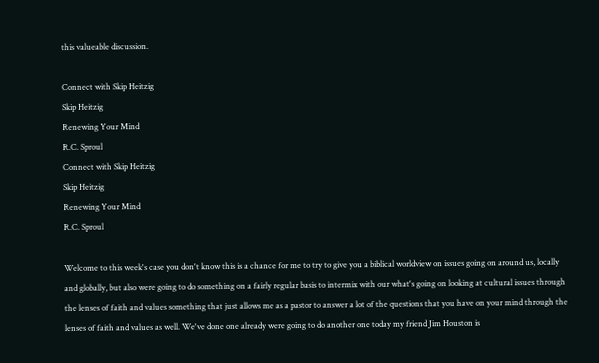this valueable discussion.

Connect with Skip Heitzig
Skip Heitzig
Renewing Your Mind
R.C. Sproul
Connect with Skip Heitzig
Skip Heitzig
Renewing Your Mind
R.C. Sproul

Welcome to this week's case you don't know this is a chance for me to try to give you a biblical worldview on issues going on around us, locally and globally, but also were going to do something on a fairly regular basis to intermix with our what's going on looking at cultural issues through the lenses of faith and values something that just allows me as a pastor to answer a lot of the questions that you have on your mind through the lenses of faith and values as well. We've done one already were going to do another one today my friend Jim Houston is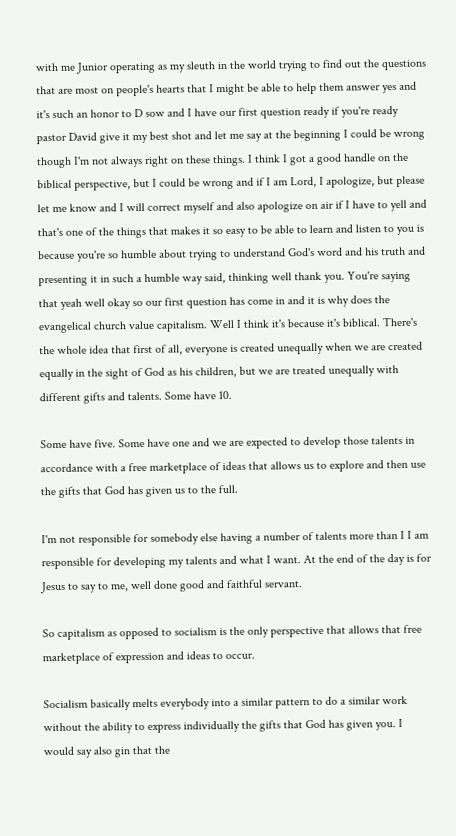with me Junior operating as my sleuth in the world trying to find out the questions that are most on people's hearts that I might be able to help them answer yes and it's such an honor to D sow and I have our first question ready if you're ready pastor David give it my best shot and let me say at the beginning I could be wrong though I'm not always right on these things. I think I got a good handle on the biblical perspective, but I could be wrong and if I am Lord, I apologize, but please let me know and I will correct myself and also apologize on air if I have to yell and that's one of the things that makes it so easy to be able to learn and listen to you is because you're so humble about trying to understand God's word and his truth and presenting it in such a humble way said, thinking well thank you. You're saying that yeah well okay so our first question has come in and it is why does the evangelical church value capitalism. Well I think it's because it's biblical. There's the whole idea that first of all, everyone is created unequally when we are created equally in the sight of God as his children, but we are treated unequally with different gifts and talents. Some have 10.

Some have five. Some have one and we are expected to develop those talents in accordance with a free marketplace of ideas that allows us to explore and then use the gifts that God has given us to the full.

I'm not responsible for somebody else having a number of talents more than I I am responsible for developing my talents and what I want. At the end of the day is for Jesus to say to me, well done good and faithful servant.

So capitalism as opposed to socialism is the only perspective that allows that free marketplace of expression and ideas to occur.

Socialism basically melts everybody into a similar pattern to do a similar work without the ability to express individually the gifts that God has given you. I would say also gin that the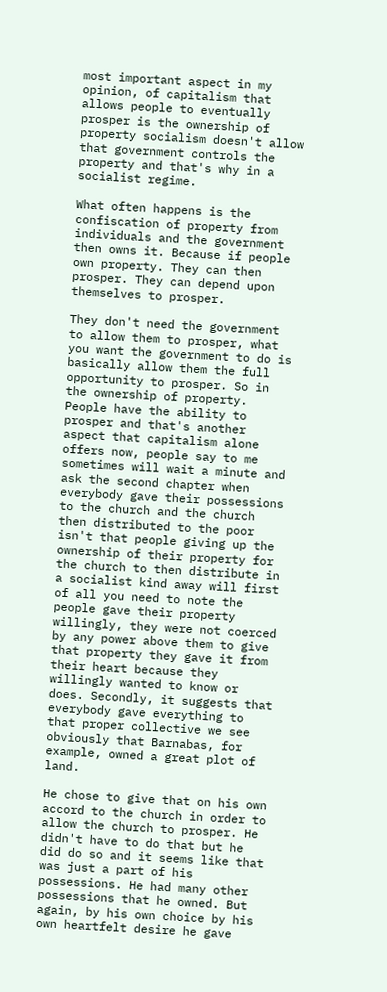most important aspect in my opinion, of capitalism that allows people to eventually prosper is the ownership of property socialism doesn't allow that government controls the property and that's why in a socialist regime.

What often happens is the confiscation of property from individuals and the government then owns it. Because if people own property. They can then prosper. They can depend upon themselves to prosper.

They don't need the government to allow them to prosper, what you want the government to do is basically allow them the full opportunity to prosper. So in the ownership of property. People have the ability to prosper and that's another aspect that capitalism alone offers now, people say to me sometimes will wait a minute and ask the second chapter when everybody gave their possessions to the church and the church then distributed to the poor isn't that people giving up the ownership of their property for the church to then distribute in a socialist kind away will first of all you need to note the people gave their property willingly, they were not coerced by any power above them to give that property they gave it from their heart because they willingly wanted to know or does. Secondly, it suggests that everybody gave everything to that proper collective we see obviously that Barnabas, for example, owned a great plot of land.

He chose to give that on his own accord to the church in order to allow the church to prosper. He didn't have to do that but he did do so and it seems like that was just a part of his possessions. He had many other possessions that he owned. But again, by his own choice by his own heartfelt desire he gave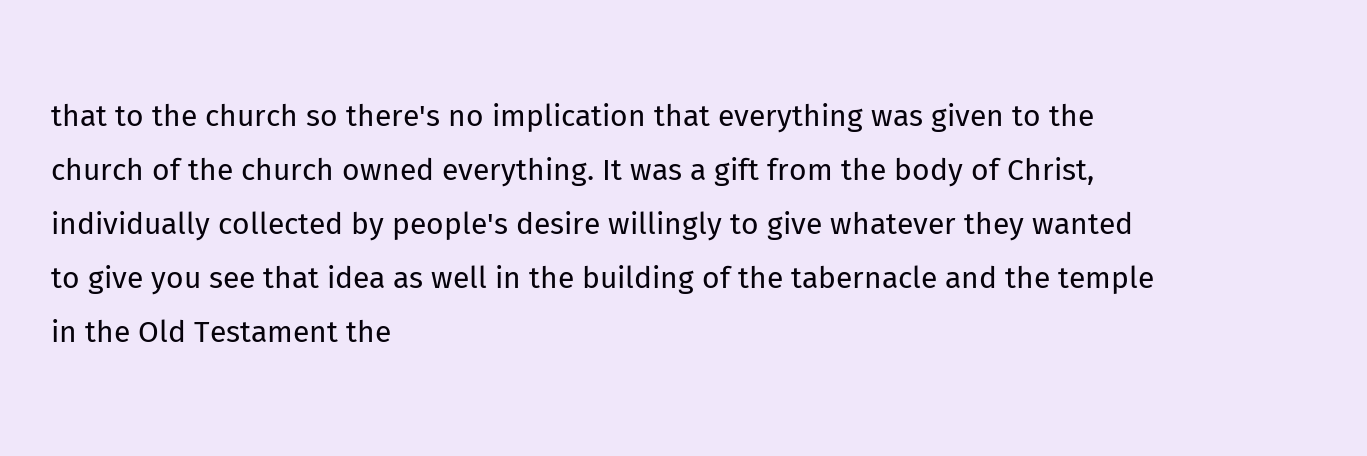that to the church so there's no implication that everything was given to the church of the church owned everything. It was a gift from the body of Christ, individually collected by people's desire willingly to give whatever they wanted to give you see that idea as well in the building of the tabernacle and the temple in the Old Testament the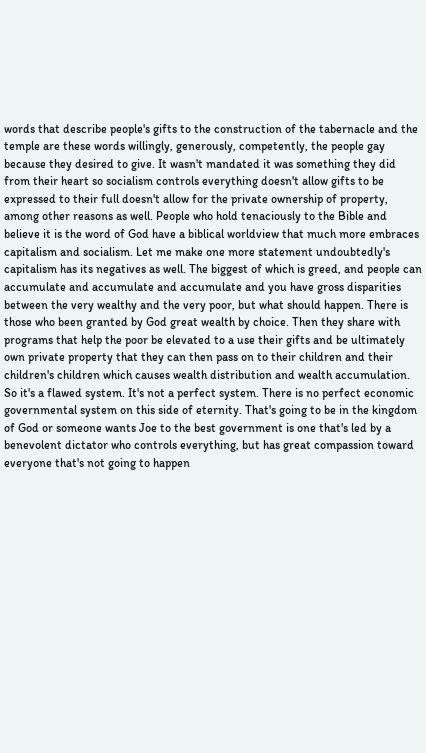words that describe people's gifts to the construction of the tabernacle and the temple are these words willingly, generously, competently, the people gay because they desired to give. It wasn't mandated it was something they did from their heart so socialism controls everything doesn't allow gifts to be expressed to their full doesn't allow for the private ownership of property, among other reasons as well. People who hold tenaciously to the Bible and believe it is the word of God have a biblical worldview that much more embraces capitalism and socialism. Let me make one more statement undoubtedly's capitalism has its negatives as well. The biggest of which is greed, and people can accumulate and accumulate and accumulate and you have gross disparities between the very wealthy and the very poor, but what should happen. There is those who been granted by God great wealth by choice. Then they share with programs that help the poor be elevated to a use their gifts and be ultimately own private property that they can then pass on to their children and their children's children which causes wealth distribution and wealth accumulation. So it's a flawed system. It's not a perfect system. There is no perfect economic governmental system on this side of eternity. That's going to be in the kingdom of God or someone wants Joe to the best government is one that's led by a benevolent dictator who controls everything, but has great compassion toward everyone that's not going to happen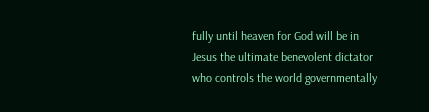fully until heaven for God will be in Jesus the ultimate benevolent dictator who controls the world governmentally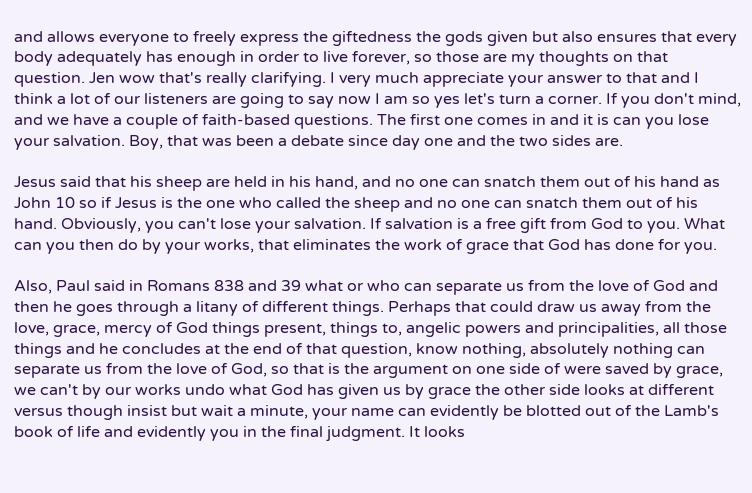and allows everyone to freely express the giftedness the gods given but also ensures that every body adequately has enough in order to live forever, so those are my thoughts on that question. Jen wow that's really clarifying. I very much appreciate your answer to that and I think a lot of our listeners are going to say now I am so yes let's turn a corner. If you don't mind, and we have a couple of faith-based questions. The first one comes in and it is can you lose your salvation. Boy, that was been a debate since day one and the two sides are.

Jesus said that his sheep are held in his hand, and no one can snatch them out of his hand as John 10 so if Jesus is the one who called the sheep and no one can snatch them out of his hand. Obviously, you can't lose your salvation. If salvation is a free gift from God to you. What can you then do by your works, that eliminates the work of grace that God has done for you.

Also, Paul said in Romans 838 and 39 what or who can separate us from the love of God and then he goes through a litany of different things. Perhaps that could draw us away from the love, grace, mercy of God things present, things to, angelic powers and principalities, all those things and he concludes at the end of that question, know nothing, absolutely nothing can separate us from the love of God, so that is the argument on one side of were saved by grace, we can't by our works undo what God has given us by grace the other side looks at different versus though insist but wait a minute, your name can evidently be blotted out of the Lamb's book of life and evidently you in the final judgment. It looks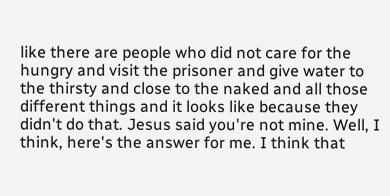like there are people who did not care for the hungry and visit the prisoner and give water to the thirsty and close to the naked and all those different things and it looks like because they didn't do that. Jesus said you're not mine. Well, I think, here's the answer for me. I think that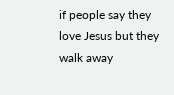if people say they love Jesus but they walk away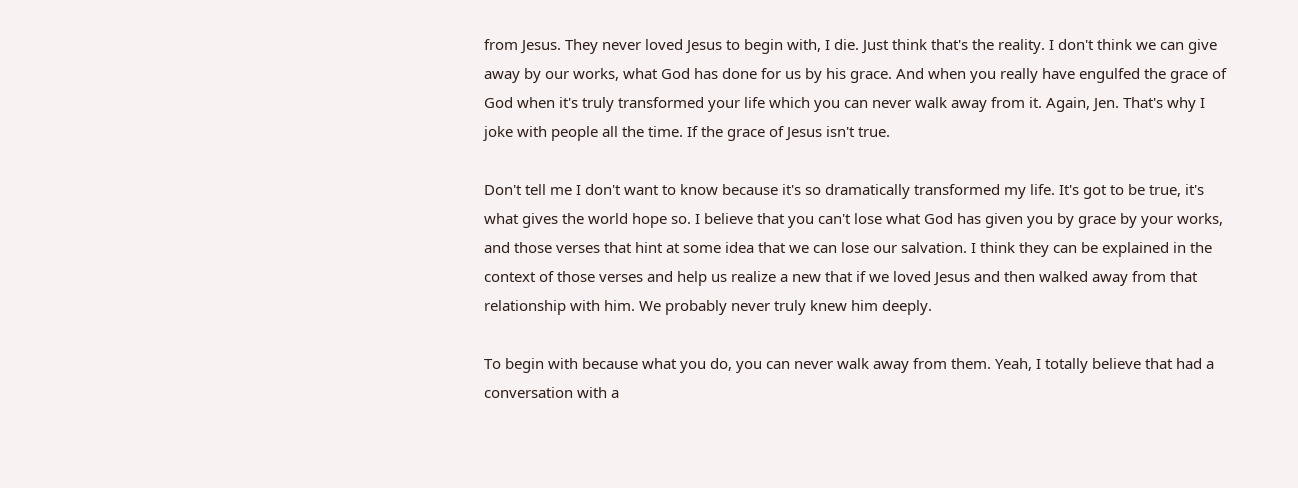from Jesus. They never loved Jesus to begin with, I die. Just think that's the reality. I don't think we can give away by our works, what God has done for us by his grace. And when you really have engulfed the grace of God when it's truly transformed your life which you can never walk away from it. Again, Jen. That's why I joke with people all the time. If the grace of Jesus isn't true.

Don't tell me I don't want to know because it's so dramatically transformed my life. It's got to be true, it's what gives the world hope so. I believe that you can't lose what God has given you by grace by your works, and those verses that hint at some idea that we can lose our salvation. I think they can be explained in the context of those verses and help us realize a new that if we loved Jesus and then walked away from that relationship with him. We probably never truly knew him deeply.

To begin with because what you do, you can never walk away from them. Yeah, I totally believe that had a conversation with a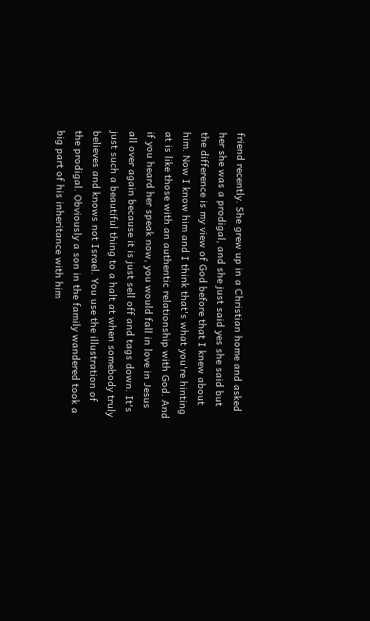friend recently. She grew up in a Christian home and asked her she was a prodigal, and she just said yes she said but the difference is my view of God before that I knew about him. Now I know him and I think that's what you're hinting at is like those with an authentic relationship with God. And if you heard her speak now, you would fall in love in Jesus all over again because it is just sell off and tags down. It's just such a beautiful thing to a halt at when somebody truly believes and knows not Israel. You use the illustration of the prodigal. Obviously a son in the family wandered took a big part of his inheritance with him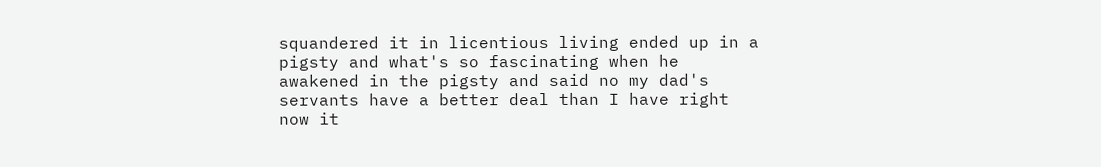squandered it in licentious living ended up in a pigsty and what's so fascinating when he awakened in the pigsty and said no my dad's servants have a better deal than I have right now it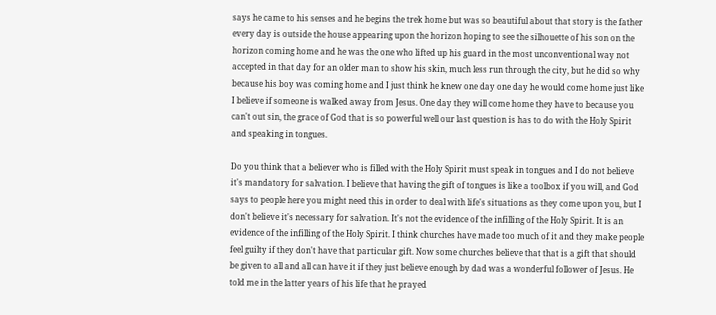says he came to his senses and he begins the trek home but was so beautiful about that story is the father every day is outside the house appearing upon the horizon hoping to see the silhouette of his son on the horizon coming home and he was the one who lifted up his guard in the most unconventional way not accepted in that day for an older man to show his skin, much less run through the city, but he did so why because his boy was coming home and I just think he knew one day one day he would come home just like I believe if someone is walked away from Jesus. One day they will come home they have to because you can't out sin, the grace of God that is so powerful well our last question is has to do with the Holy Spirit and speaking in tongues.

Do you think that a believer who is filled with the Holy Spirit must speak in tongues and I do not believe it's mandatory for salvation. I believe that having the gift of tongues is like a toolbox if you will, and God says to people here you might need this in order to deal with life's situations as they come upon you, but I don't believe it's necessary for salvation. It's not the evidence of the infilling of the Holy Spirit. It is an evidence of the infilling of the Holy Spirit. I think churches have made too much of it and they make people feel guilty if they don't have that particular gift. Now some churches believe that that is a gift that should be given to all and all can have it if they just believe enough by dad was a wonderful follower of Jesus. He told me in the latter years of his life that he prayed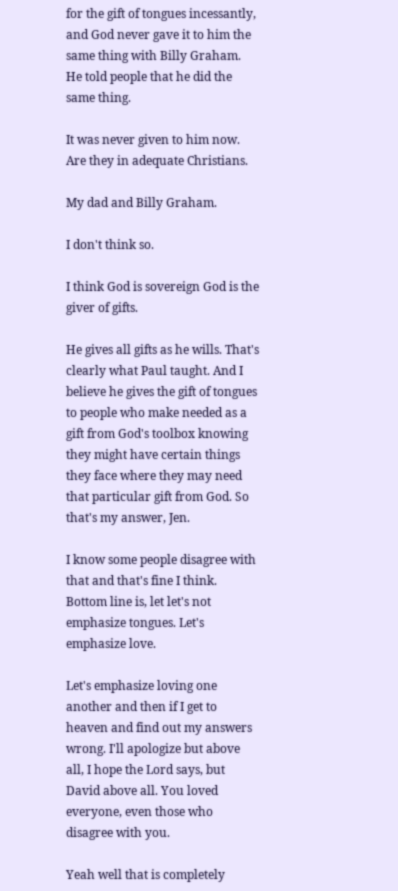for the gift of tongues incessantly, and God never gave it to him the same thing with Billy Graham. He told people that he did the same thing.

It was never given to him now. Are they in adequate Christians.

My dad and Billy Graham.

I don't think so.

I think God is sovereign God is the giver of gifts.

He gives all gifts as he wills. That's clearly what Paul taught. And I believe he gives the gift of tongues to people who make needed as a gift from God's toolbox knowing they might have certain things they face where they may need that particular gift from God. So that's my answer, Jen.

I know some people disagree with that and that's fine I think. Bottom line is, let let's not emphasize tongues. Let's emphasize love.

Let's emphasize loving one another and then if I get to heaven and find out my answers wrong. I'll apologize but above all, I hope the Lord says, but David above all. You loved everyone, even those who disagree with you.

Yeah well that is completely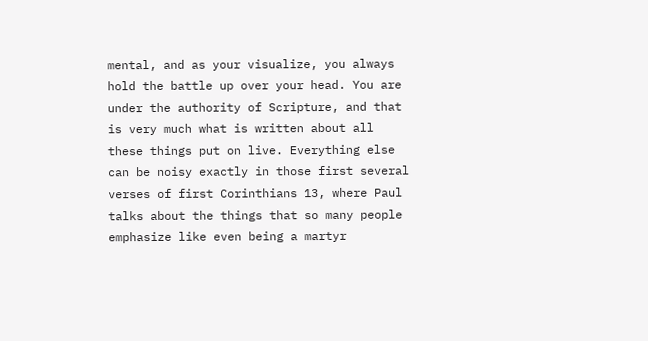mental, and as your visualize, you always hold the battle up over your head. You are under the authority of Scripture, and that is very much what is written about all these things put on live. Everything else can be noisy exactly in those first several verses of first Corinthians 13, where Paul talks about the things that so many people emphasize like even being a martyr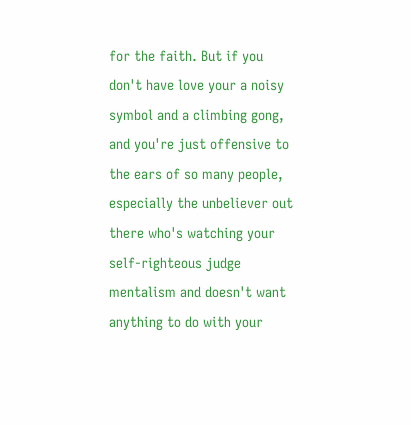for the faith. But if you don't have love your a noisy symbol and a climbing gong, and you're just offensive to the ears of so many people, especially the unbeliever out there who's watching your self-righteous judge mentalism and doesn't want anything to do with your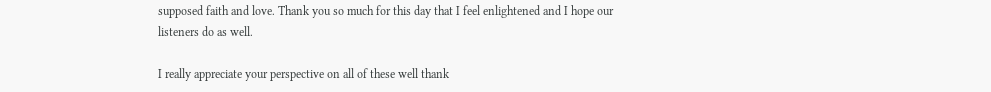supposed faith and love. Thank you so much for this day that I feel enlightened and I hope our listeners do as well.

I really appreciate your perspective on all of these well thank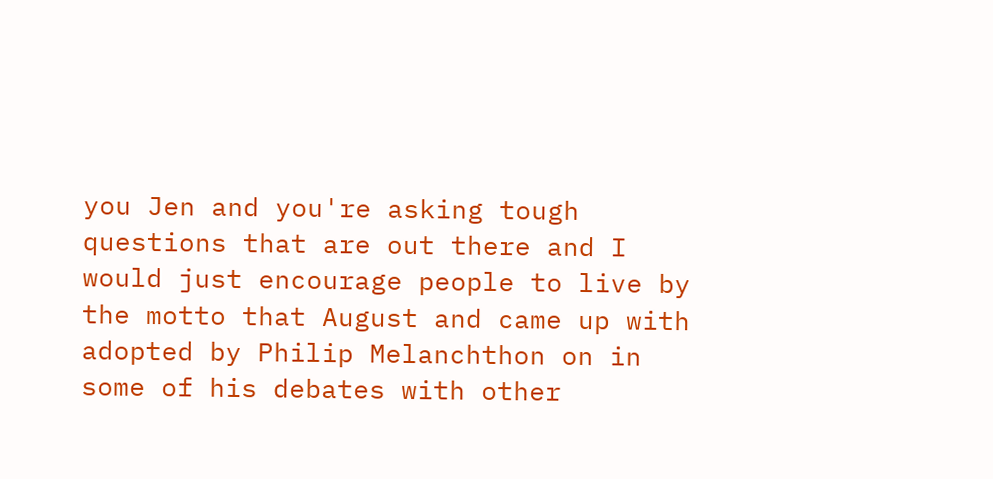you Jen and you're asking tough questions that are out there and I would just encourage people to live by the motto that August and came up with adopted by Philip Melanchthon on in some of his debates with other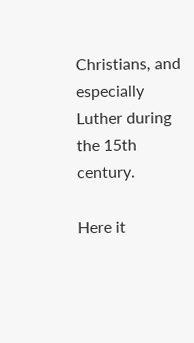Christians, and especially Luther during the 15th century.

Here it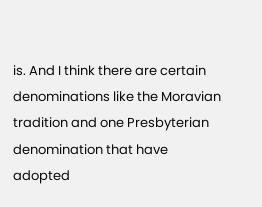is. And I think there are certain denominations like the Moravian tradition and one Presbyterian denomination that have adopted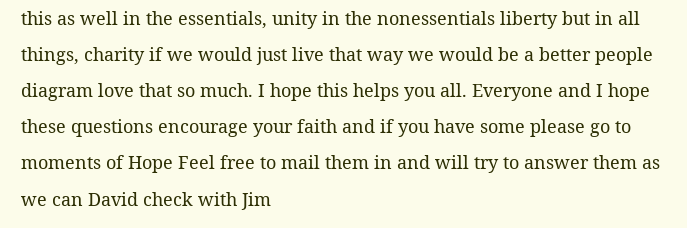this as well in the essentials, unity in the nonessentials liberty but in all things, charity if we would just live that way we would be a better people diagram love that so much. I hope this helps you all. Everyone and I hope these questions encourage your faith and if you have some please go to moments of Hope Feel free to mail them in and will try to answer them as we can David check with Jim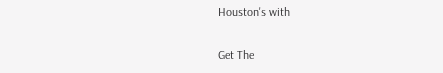Houston's with

Get The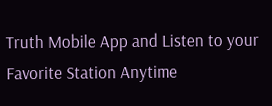Truth Mobile App and Listen to your Favorite Station Anytime